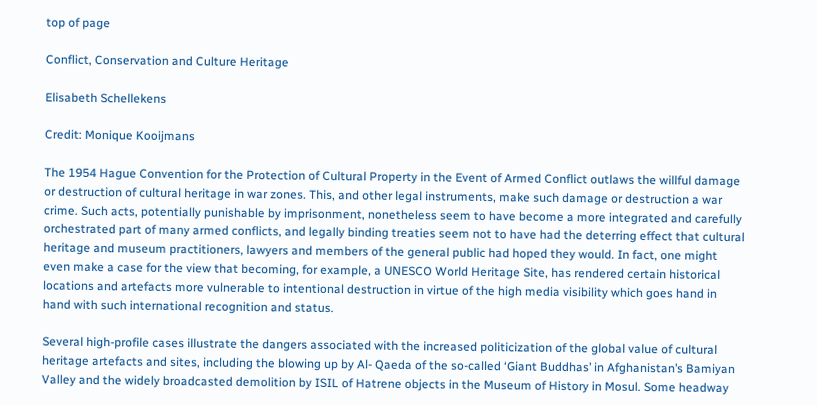top of page

Conflict, Conservation and Culture Heritage

Elisabeth Schellekens

Credit: Monique Kooijmans

The 1954 Hague Convention for the Protection of Cultural Property in the Event of Armed Conflict outlaws the willful damage or destruction of cultural heritage in war zones. This, and other legal instruments, make such damage or destruction a war crime. Such acts, potentially punishable by imprisonment, nonetheless seem to have become a more integrated and carefully orchestrated part of many armed conflicts, and legally binding treaties seem not to have had the deterring effect that cultural heritage and museum practitioners, lawyers and members of the general public had hoped they would. In fact, one might even make a case for the view that becoming, for example, a UNESCO World Heritage Site, has rendered certain historical locations and artefacts more vulnerable to intentional destruction in virtue of the high media visibility which goes hand in hand with such international recognition and status.

Several high-profile cases illustrate the dangers associated with the increased politicization of the global value of cultural heritage artefacts and sites, including the blowing up by Al- Qaeda of the so-called ‘Giant Buddhas’ in Afghanistan’s Bamiyan Valley and the widely broadcasted demolition by ISIL of Hatrene objects in the Museum of History in Mosul. Some headway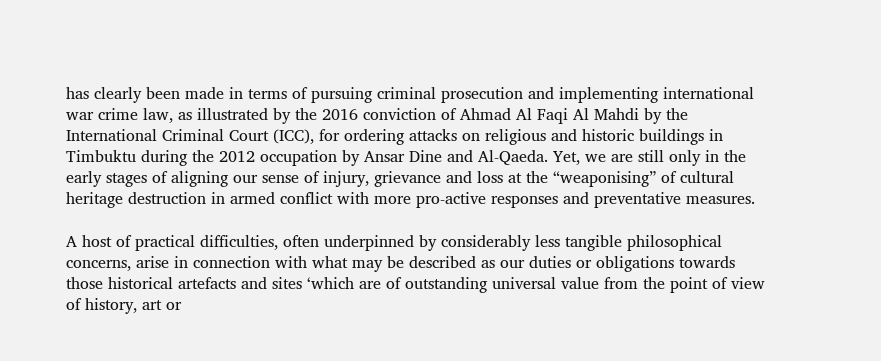has clearly been made in terms of pursuing criminal prosecution and implementing international war crime law, as illustrated by the 2016 conviction of Ahmad Al Faqi Al Mahdi by the International Criminal Court (ICC), for ordering attacks on religious and historic buildings in Timbuktu during the 2012 occupation by Ansar Dine and Al-Qaeda. Yet, we are still only in the early stages of aligning our sense of injury, grievance and loss at the “weaponising” of cultural heritage destruction in armed conflict with more pro-active responses and preventative measures.

A host of practical difficulties, often underpinned by considerably less tangible philosophical concerns, arise in connection with what may be described as our duties or obligations towards those historical artefacts and sites ‘which are of outstanding universal value from the point of view of history, art or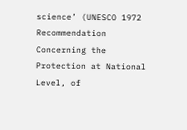science’ (UNESCO 1972 Recommendation Concerning the Protection at National Level, of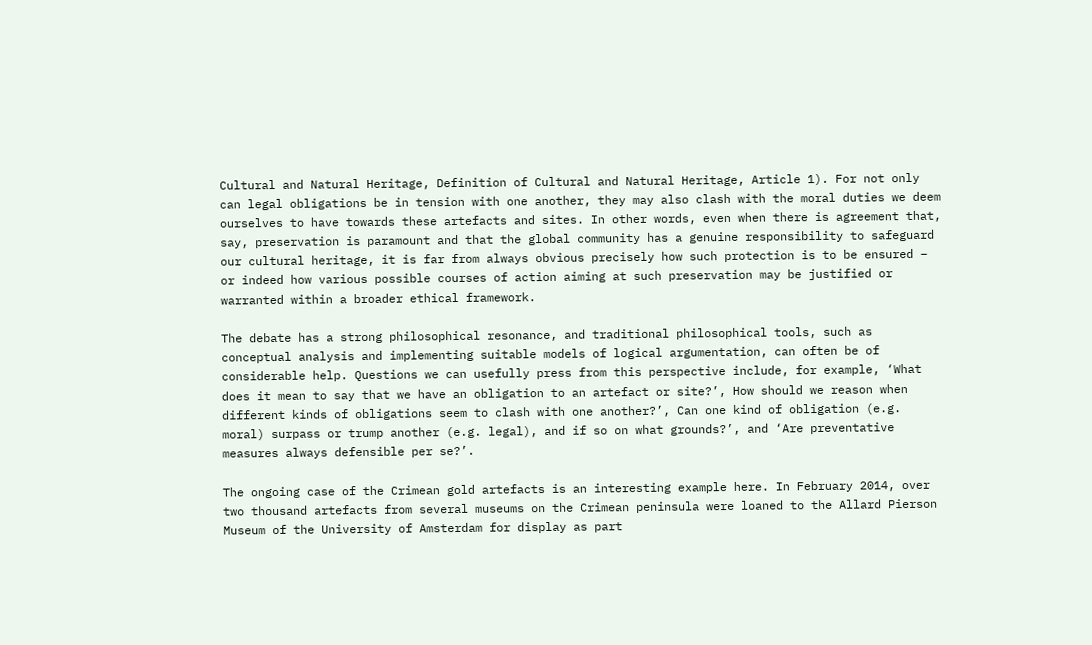Cultural and Natural Heritage, Definition of Cultural and Natural Heritage, Article 1). For not only can legal obligations be in tension with one another, they may also clash with the moral duties we deem ourselves to have towards these artefacts and sites. In other words, even when there is agreement that, say, preservation is paramount and that the global community has a genuine responsibility to safeguard our cultural heritage, it is far from always obvious precisely how such protection is to be ensured – or indeed how various possible courses of action aiming at such preservation may be justified or warranted within a broader ethical framework.

The debate has a strong philosophical resonance, and traditional philosophical tools, such as conceptual analysis and implementing suitable models of logical argumentation, can often be of considerable help. Questions we can usefully press from this perspective include, for example, ‘What does it mean to say that we have an obligation to an artefact or site?’, How should we reason when different kinds of obligations seem to clash with one another?’, Can one kind of obligation (e.g. moral) surpass or trump another (e.g. legal), and if so on what grounds?’, and ‘Are preventative measures always defensible per se?’.

The ongoing case of the Crimean gold artefacts is an interesting example here. In February 2014, over two thousand artefacts from several museums on the Crimean peninsula were loaned to the Allard Pierson Museum of the University of Amsterdam for display as part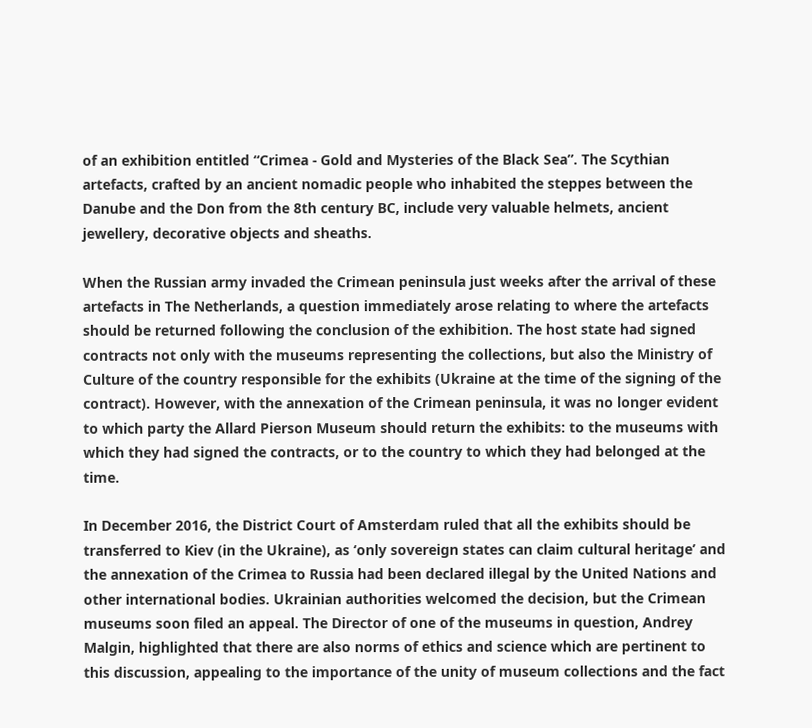of an exhibition entitled “Crimea - Gold and Mysteries of the Black Sea”. The Scythian artefacts, crafted by an ancient nomadic people who inhabited the steppes between the Danube and the Don from the 8th century BC, include very valuable helmets, ancient jewellery, decorative objects and sheaths.

When the Russian army invaded the Crimean peninsula just weeks after the arrival of these artefacts in The Netherlands, a question immediately arose relating to where the artefacts should be returned following the conclusion of the exhibition. The host state had signed contracts not only with the museums representing the collections, but also the Ministry of Culture of the country responsible for the exhibits (Ukraine at the time of the signing of the contract). However, with the annexation of the Crimean peninsula, it was no longer evident to which party the Allard Pierson Museum should return the exhibits: to the museums with which they had signed the contracts, or to the country to which they had belonged at the time.

In December 2016, the District Court of Amsterdam ruled that all the exhibits should be transferred to Kiev (in the Ukraine), as ‘only sovereign states can claim cultural heritage’ and the annexation of the Crimea to Russia had been declared illegal by the United Nations and other international bodies. Ukrainian authorities welcomed the decision, but the Crimean museums soon filed an appeal. The Director of one of the museums in question, Andrey Malgin, highlighted that there are also norms of ethics and science which are pertinent to this discussion, appealing to the importance of the unity of museum collections and the fact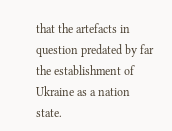that the artefacts in question predated by far the establishment of Ukraine as a nation state.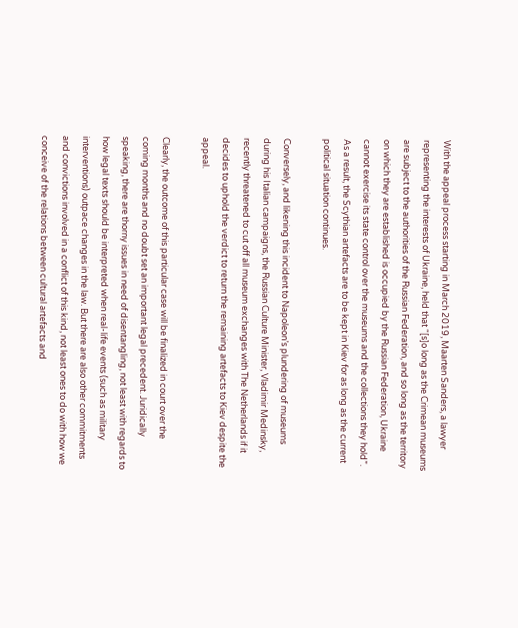With the appeal process starting in March 2019, Maarten Sanders, a lawyer representing the interests of Ukraine, held that “[s]o long as the Crimean museums are subject to the authorities of the Russian Federation, and so long as the territory on which they are established is occupied by the Russian Federation, Ukraine cannot exercise its state control over the museums and the collections they hold”. As a result, the Scythian artefacts are to be kept in Kiev for as long as the current political situation continues.

Conversely, and likening this incident to Napoleon’s plundering of museums during his Italian campaigns, the Russian Culture Minister, Vladimir Medinsky, recently threatened to cut off all museum exchanges with The Netherlands if it decides to uphold the verdict to return the remaining artefacts to Kiev despite the appeal.

Clearly, the outcome of this particular case will be finalized in court over the coming months and no doubt set an important legal precedent. Juridically speaking, there are thorny issues in need of disentangling, not least with regards to how legal texts should be interpreted when real-life events (such as military interventions) outpace changes in the law. But there are also other commitments and convictions involved in a conflict of this kind, not least ones to do with how we conceive of the relations between cultural artefacts and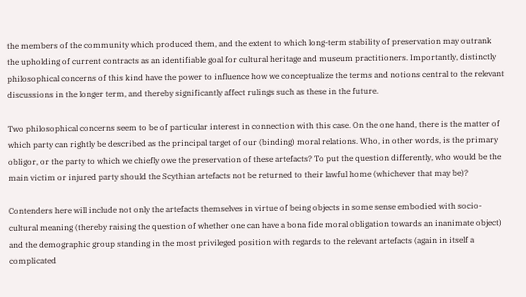the members of the community which produced them, and the extent to which long-term stability of preservation may outrank the upholding of current contracts as an identifiable goal for cultural heritage and museum practitioners. Importantly, distinctly philosophical concerns of this kind have the power to influence how we conceptualize the terms and notions central to the relevant discussions in the longer term, and thereby significantly affect rulings such as these in the future.

Two philosophical concerns seem to be of particular interest in connection with this case. On the one hand, there is the matter of which party can rightly be described as the principal target of our (binding) moral relations. Who, in other words, is the primary obligor, or the party to which we chiefly owe the preservation of these artefacts? To put the question differently, who would be the main victim or injured party should the Scythian artefacts not be returned to their lawful home (whichever that may be)?

Contenders here will include not only the artefacts themselves in virtue of being objects in some sense embodied with socio-cultural meaning (thereby raising the question of whether one can have a bona fide moral obligation towards an inanimate object) and the demographic group standing in the most privileged position with regards to the relevant artefacts (again in itself a complicated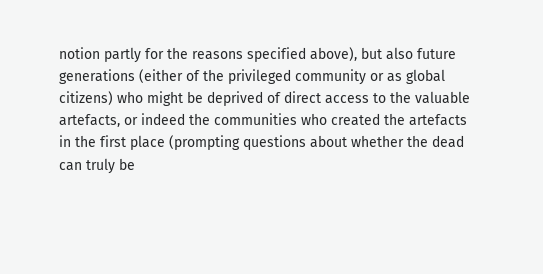notion partly for the reasons specified above), but also future generations (either of the privileged community or as global citizens) who might be deprived of direct access to the valuable artefacts, or indeed the communities who created the artefacts in the first place (prompting questions about whether the dead can truly be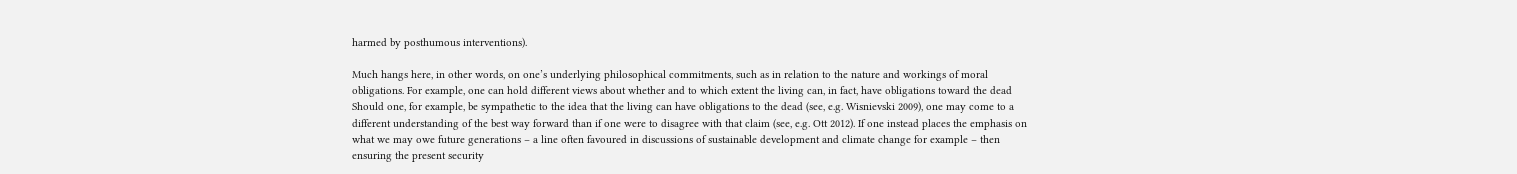harmed by posthumous interventions).

Much hangs here, in other words, on one’s underlying philosophical commitments, such as in relation to the nature and workings of moral obligations. For example, one can hold different views about whether and to which extent the living can, in fact, have obligations toward the dead Should one, for example, be sympathetic to the idea that the living can have obligations to the dead (see, e.g. Wisnievski 2009), one may come to a different understanding of the best way forward than if one were to disagree with that claim (see, e.g. Ott 2012). If one instead places the emphasis on what we may owe future generations – a line often favoured in discussions of sustainable development and climate change for example – then ensuring the present security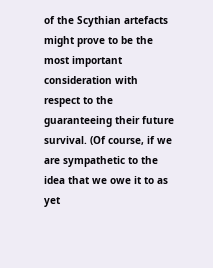of the Scythian artefacts might prove to be the most important consideration with respect to the guaranteeing their future survival. (Of course, if we are sympathetic to the idea that we owe it to as yet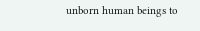unborn human beings to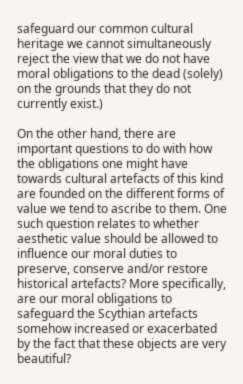safeguard our common cultural heritage we cannot simultaneously reject the view that we do not have moral obligations to the dead (solely) on the grounds that they do not currently exist.)

On the other hand, there are important questions to do with how the obligations one might have towards cultural artefacts of this kind are founded on the different forms of value we tend to ascribe to them. One such question relates to whether aesthetic value should be allowed to influence our moral duties to preserve, conserve and/or restore historical artefacts? More specifically, are our moral obligations to safeguard the Scythian artefacts somehow increased or exacerbated by the fact that these objects are very beautiful?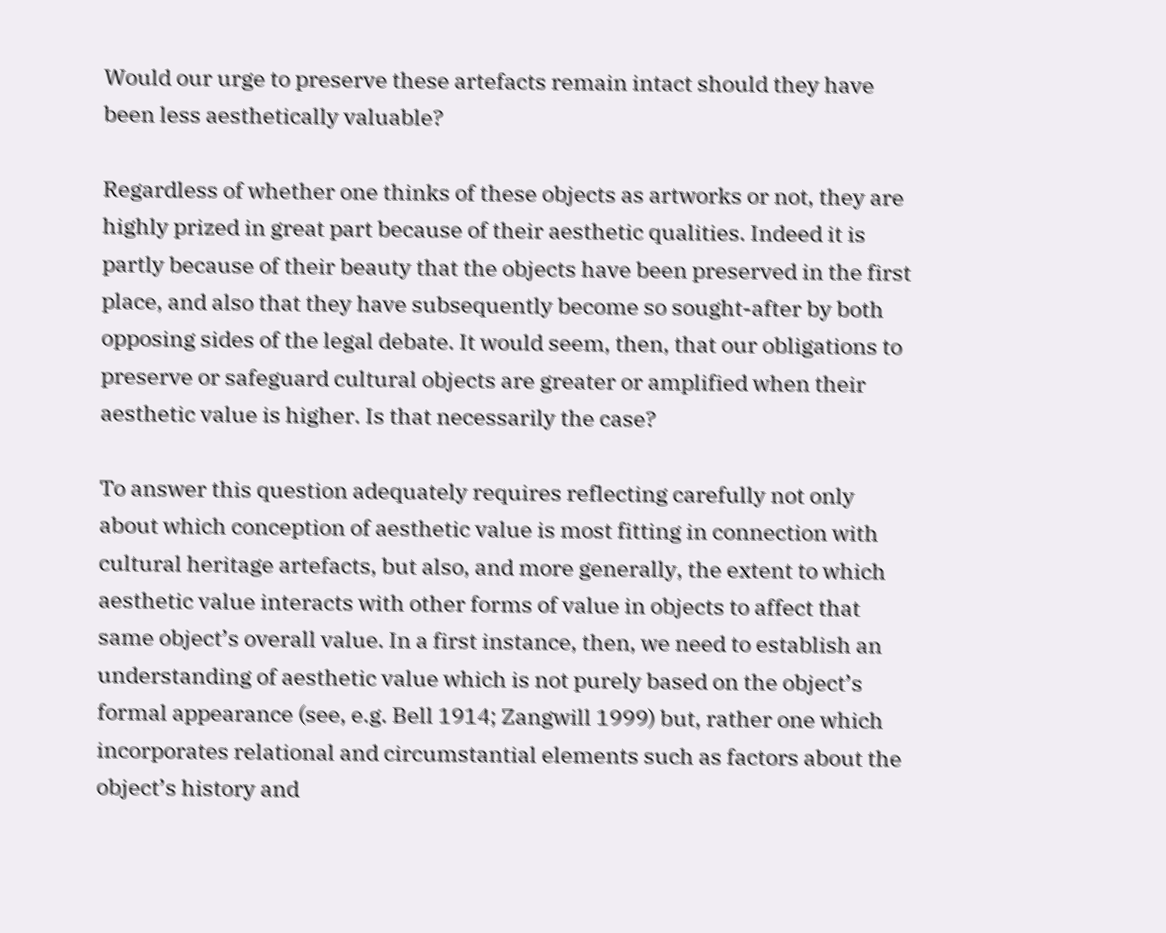Would our urge to preserve these artefacts remain intact should they have been less aesthetically valuable?

Regardless of whether one thinks of these objects as artworks or not, they are highly prized in great part because of their aesthetic qualities. Indeed it is partly because of their beauty that the objects have been preserved in the first place, and also that they have subsequently become so sought-after by both opposing sides of the legal debate. It would seem, then, that our obligations to preserve or safeguard cultural objects are greater or amplified when their aesthetic value is higher. Is that necessarily the case?

To answer this question adequately requires reflecting carefully not only about which conception of aesthetic value is most fitting in connection with cultural heritage artefacts, but also, and more generally, the extent to which aesthetic value interacts with other forms of value in objects to affect that same object’s overall value. In a first instance, then, we need to establish an understanding of aesthetic value which is not purely based on the object’s formal appearance (see, e.g. Bell 1914; Zangwill 1999) but, rather one which incorporates relational and circumstantial elements such as factors about the object’s history and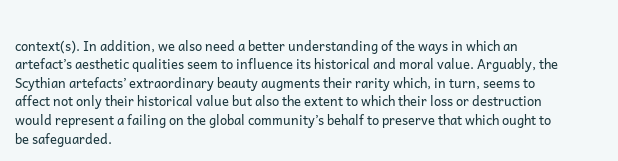context(s). In addition, we also need a better understanding of the ways in which an artefact’s aesthetic qualities seem to influence its historical and moral value. Arguably, the Scythian artefacts’ extraordinary beauty augments their rarity which, in turn, seems to affect not only their historical value but also the extent to which their loss or destruction would represent a failing on the global community’s behalf to preserve that which ought to be safeguarded.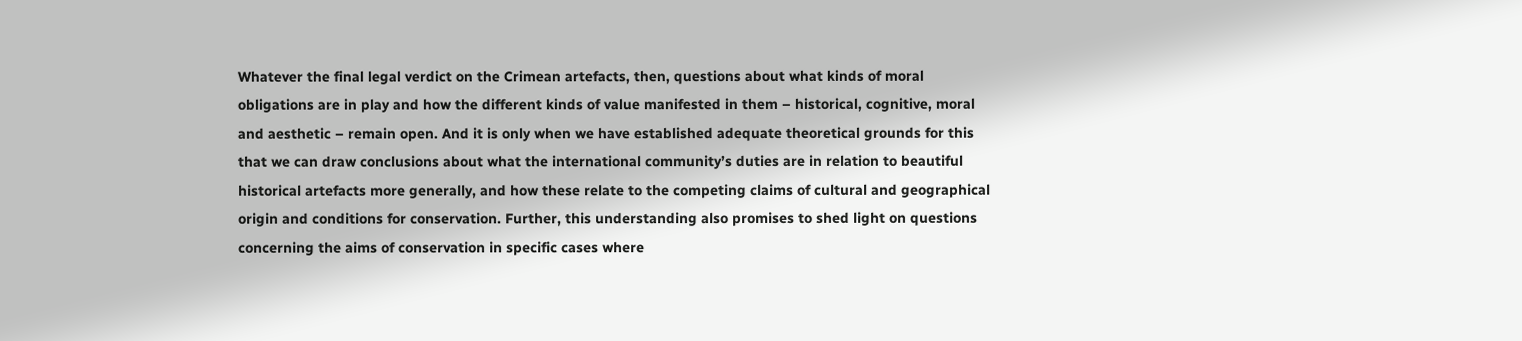Whatever the final legal verdict on the Crimean artefacts, then, questions about what kinds of moral obligations are in play and how the different kinds of value manifested in them – historical, cognitive, moral and aesthetic – remain open. And it is only when we have established adequate theoretical grounds for this that we can draw conclusions about what the international community’s duties are in relation to beautiful historical artefacts more generally, and how these relate to the competing claims of cultural and geographical origin and conditions for conservation. Further, this understanding also promises to shed light on questions concerning the aims of conservation in specific cases where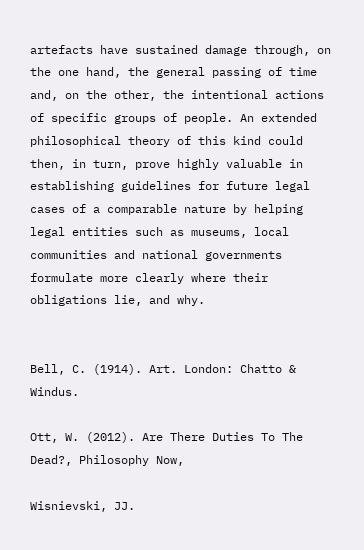artefacts have sustained damage through, on the one hand, the general passing of time and, on the other, the intentional actions of specific groups of people. An extended philosophical theory of this kind could then, in turn, prove highly valuable in establishing guidelines for future legal cases of a comparable nature by helping legal entities such as museums, local communities and national governments formulate more clearly where their obligations lie, and why.


Bell, C. (1914). Art. London: Chatto & Windus.

Ott, W. (2012). Are There Duties To The Dead?, Philosophy Now,

Wisnievski, JJ.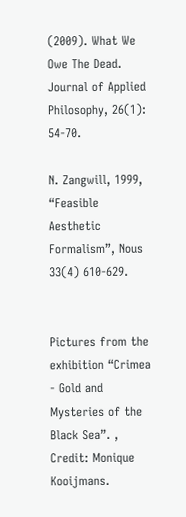(2009). What We Owe The Dead. Journal of Applied Philosophy, 26(1): 54-70.

N. Zangwill, 1999, “Feasible Aesthetic Formalism”, Nous 33(4) 610-629.


Pictures from the exhibition “Crimea - Gold and Mysteries of the Black Sea”. , Credit: Monique Kooijmans.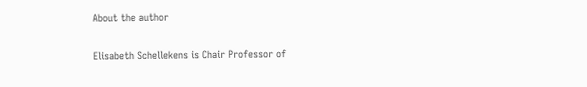About the author

Elisabeth Schellekens is Chair Professor of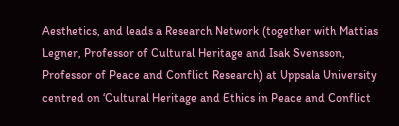Aesthetics, and leads a Research Network (together with Mattias Legner, Professor of Cultural Heritage and Isak Svensson, Professor of Peace and Conflict Research) at Uppsala University centred on ‘Cultural Heritage and Ethics in Peace and Conflict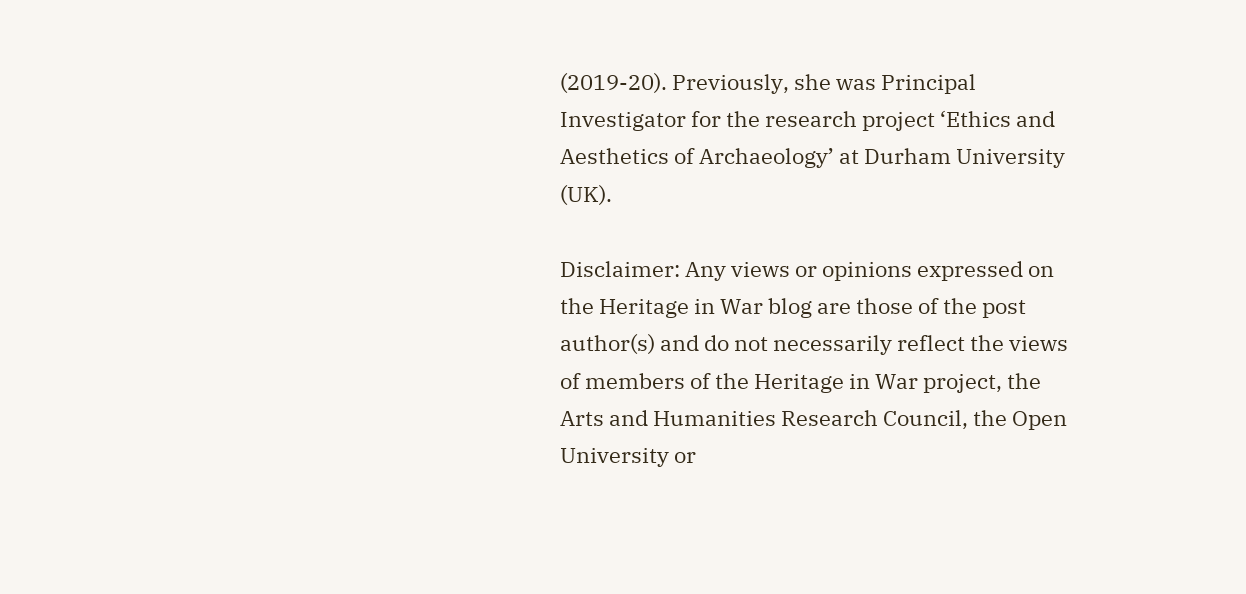(2019-20). Previously, she was Principal Investigator for the research project ‘Ethics and Aesthetics of Archaeology’ at Durham University (UK).

Disclaimer: Any views or opinions expressed on the Heritage in War blog are those of the post author(s) and do not necessarily reflect the views of members of the Heritage in War project, the Arts and Humanities Research Council, the Open University or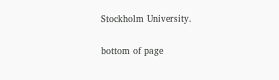Stockholm University.

bottom of page